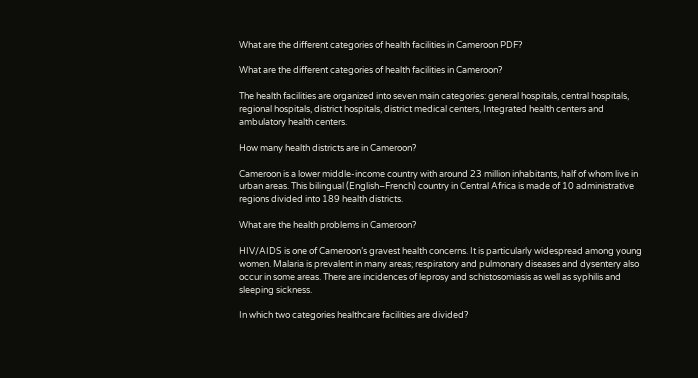What are the different categories of health facilities in Cameroon PDF?

What are the different categories of health facilities in Cameroon?

The health facilities are organized into seven main categories: general hospitals, central hospitals, regional hospitals, district hospitals, district medical centers, Integrated health centers and ambulatory health centers.

How many health districts are in Cameroon?

Cameroon is a lower middle-income country with around 23 million inhabitants, half of whom live in urban areas. This bilingual (English–French) country in Central Africa is made of 10 administrative regions divided into 189 health districts.

What are the health problems in Cameroon?

HIV/AIDS is one of Cameroon’s gravest health concerns. It is particularly widespread among young women. Malaria is prevalent in many areas; respiratory and pulmonary diseases and dysentery also occur in some areas. There are incidences of leprosy and schistosomiasis as well as syphilis and sleeping sickness.

In which two categories healthcare facilities are divided?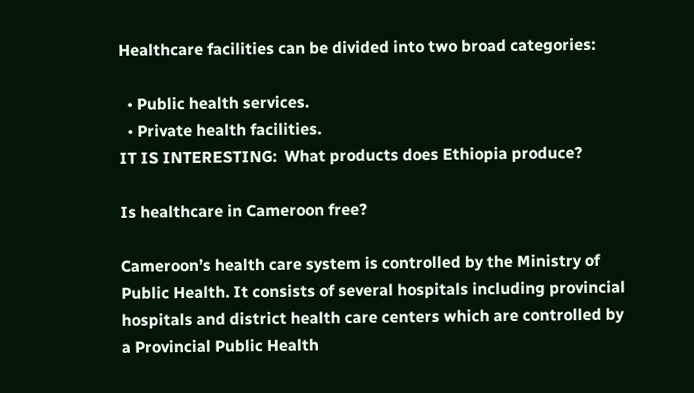Healthcare facilities can be divided into two broad categories:

  • Public health services.
  • Private health facilities.
IT IS INTERESTING:  What products does Ethiopia produce?

Is healthcare in Cameroon free?

Cameroon’s health care system is controlled by the Ministry of Public Health. It consists of several hospitals including provincial hospitals and district health care centers which are controlled by a Provincial Public Health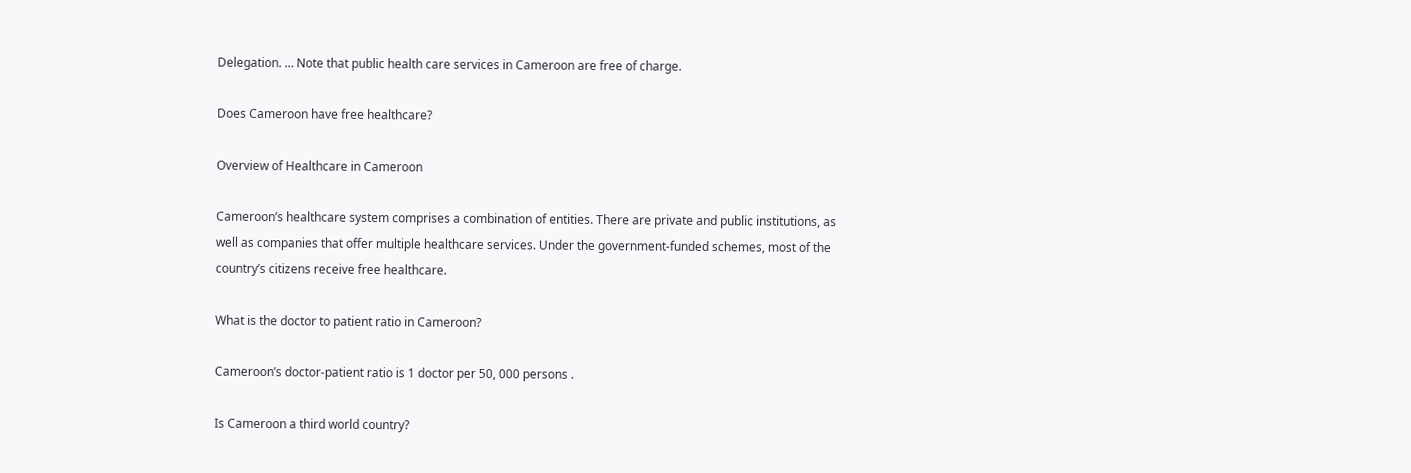Delegation. … Note that public health care services in Cameroon are free of charge.

Does Cameroon have free healthcare?

Overview of Healthcare in Cameroon

Cameroon’s healthcare system comprises a combination of entities. There are private and public institutions, as well as companies that offer multiple healthcare services. Under the government-funded schemes, most of the country’s citizens receive free healthcare.

What is the doctor to patient ratio in Cameroon?

Cameroon’s doctor-patient ratio is 1 doctor per 50, 000 persons .

Is Cameroon a third world country?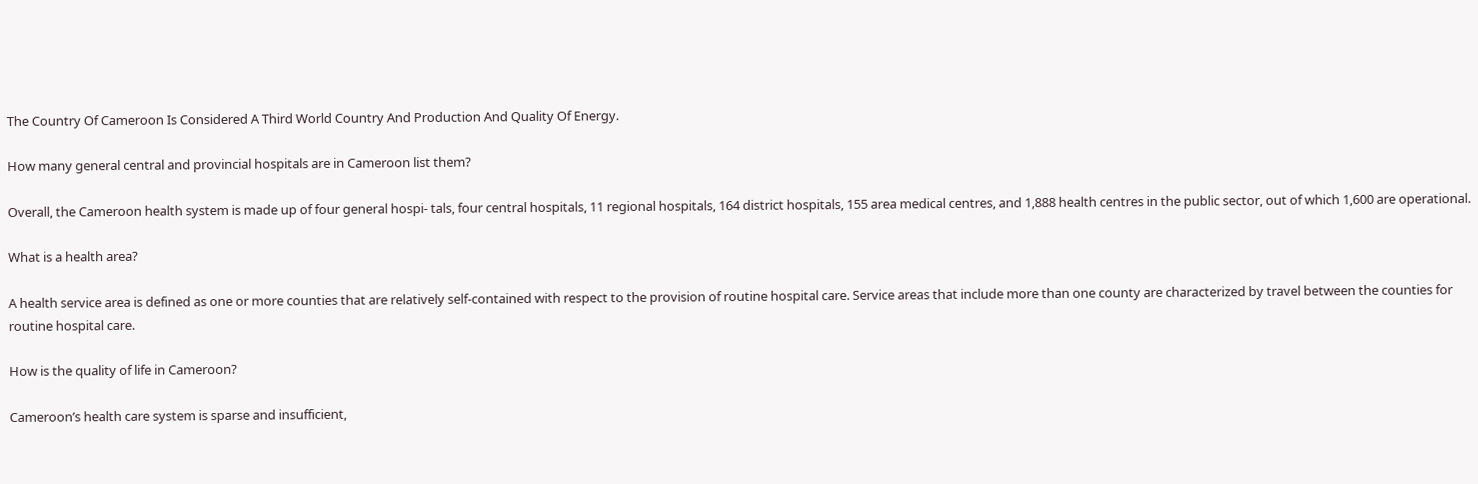The Country Of Cameroon Is Considered A Third World Country And Production And Quality Of Energy.

How many general central and provincial hospitals are in Cameroon list them?

Overall, the Cameroon health system is made up of four general hospi- tals, four central hospitals, 11 regional hospitals, 164 district hospitals, 155 area medical centres, and 1,888 health centres in the public sector, out of which 1,600 are operational.

What is a health area?

A health service area is defined as one or more counties that are relatively self-contained with respect to the provision of routine hospital care. Service areas that include more than one county are characterized by travel between the counties for routine hospital care.

How is the quality of life in Cameroon?

Cameroon’s health care system is sparse and insufficient,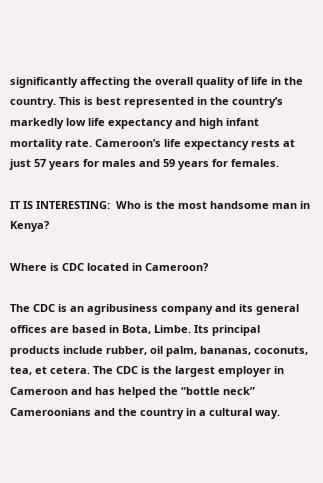significantly affecting the overall quality of life in the country. This is best represented in the country’s markedly low life expectancy and high infant mortality rate. Cameroon’s life expectancy rests at just 57 years for males and 59 years for females.

IT IS INTERESTING:  Who is the most handsome man in Kenya?

Where is CDC located in Cameroon?

The CDC is an agribusiness company and its general offices are based in Bota, Limbe. Its principal products include rubber, oil palm, bananas, coconuts, tea, et cetera. The CDC is the largest employer in Cameroon and has helped the “bottle neck” Cameroonians and the country in a cultural way.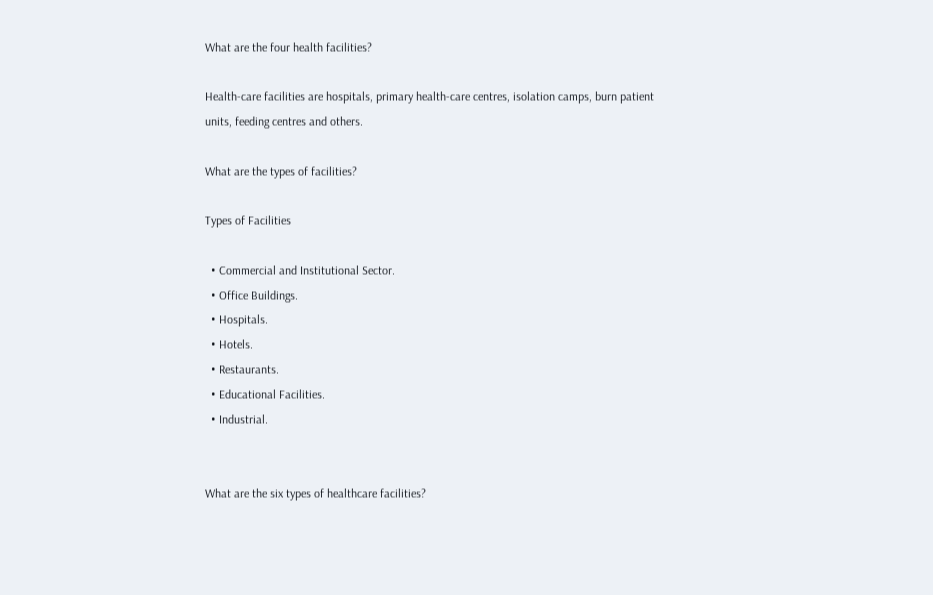What are the four health facilities?

Health-care facilities are hospitals, primary health-care centres, isolation camps, burn patient units, feeding centres and others.

What are the types of facilities?

Types of Facilities

  • Commercial and Institutional Sector.
  • Office Buildings.
  • Hospitals.
  • Hotels.
  • Restaurants.
  • Educational Facilities.
  • Industrial.


What are the six types of healthcare facilities?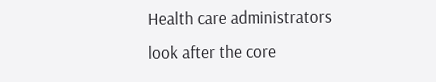Health care administrators look after the core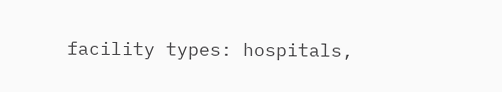facility types: hospitals,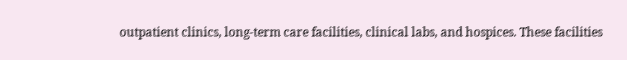outpatient clinics, long-term care facilities, clinical labs, and hospices. These facilities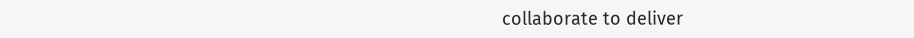collaborate to deliver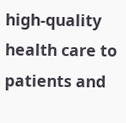high-quality health care to patients and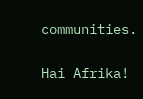communities.

Hai Afrika!